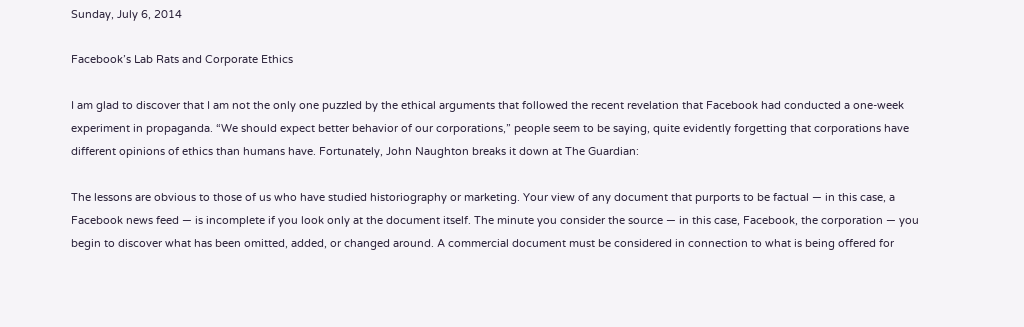Sunday, July 6, 2014

Facebook’s Lab Rats and Corporate Ethics

I am glad to discover that I am not the only one puzzled by the ethical arguments that followed the recent revelation that Facebook had conducted a one-week experiment in propaganda. “We should expect better behavior of our corporations,” people seem to be saying, quite evidently forgetting that corporations have different opinions of ethics than humans have. Fortunately, John Naughton breaks it down at The Guardian:

The lessons are obvious to those of us who have studied historiography or marketing. Your view of any document that purports to be factual — in this case, a Facebook news feed — is incomplete if you look only at the document itself. The minute you consider the source — in this case, Facebook, the corporation — you begin to discover what has been omitted, added, or changed around. A commercial document must be considered in connection to what is being offered for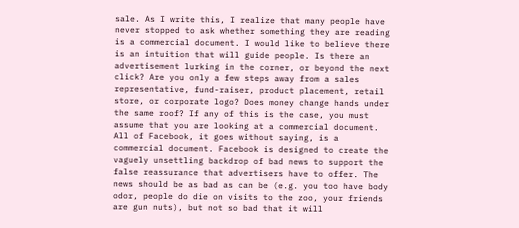sale. As I write this, I realize that many people have never stopped to ask whether something they are reading is a commercial document. I would like to believe there is an intuition that will guide people. Is there an advertisement lurking in the corner, or beyond the next click? Are you only a few steps away from a sales representative, fund-raiser, product placement, retail store, or corporate logo? Does money change hands under the same roof? If any of this is the case, you must assume that you are looking at a commercial document. All of Facebook, it goes without saying, is a commercial document. Facebook is designed to create the vaguely unsettling backdrop of bad news to support the false reassurance that advertisers have to offer. The news should be as bad as can be (e.g. you too have body odor, people do die on visits to the zoo, your friends are gun nuts), but not so bad that it will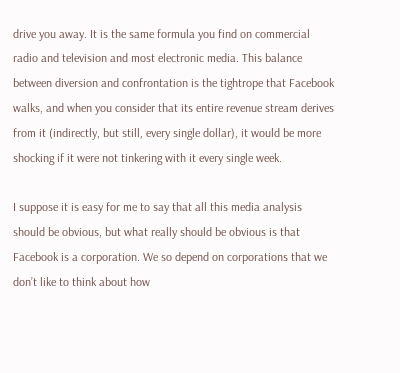drive you away. It is the same formula you find on commercial radio and television and most electronic media. This balance between diversion and confrontation is the tightrope that Facebook walks, and when you consider that its entire revenue stream derives from it (indirectly, but still, every single dollar), it would be more shocking if it were not tinkering with it every single week.

I suppose it is easy for me to say that all this media analysis should be obvious, but what really should be obvious is that Facebook is a corporation. We so depend on corporations that we don’t like to think about how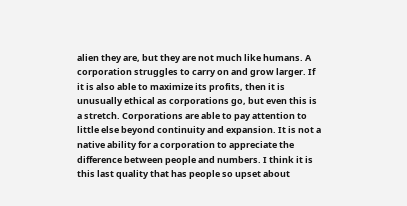alien they are, but they are not much like humans. A corporation struggles to carry on and grow larger. If it is also able to maximize its profits, then it is unusually ethical as corporations go, but even this is a stretch. Corporations are able to pay attention to little else beyond continuity and expansion. It is not a native ability for a corporation to appreciate the difference between people and numbers. I think it is this last quality that has people so upset about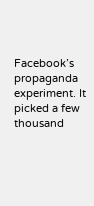Facebook’s propaganda experiment. It picked a few thousand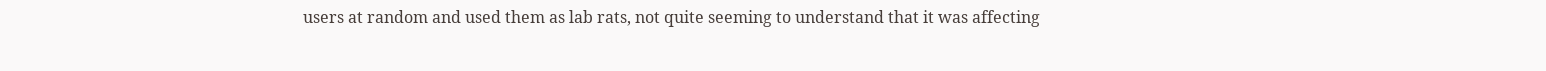users at random and used them as lab rats, not quite seeming to understand that it was affecting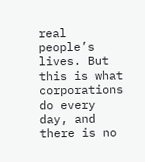real people’s lives. But this is what corporations do every day, and there is no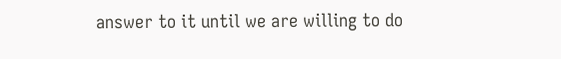answer to it until we are willing to do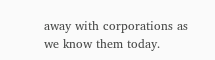away with corporations as we know them today.